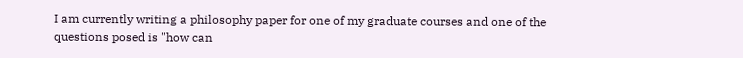I am currently writing a philosophy paper for one of my graduate courses and one of the questions posed is "how can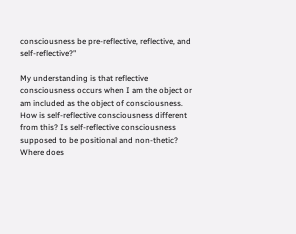consciousness be pre-reflective, reflective, and self-reflective?"

My understanding is that reflective consciousness occurs when I am the object or am included as the object of consciousness. How is self-reflective consciousness different from this? Is self-reflective consciousness supposed to be positional and non-thetic? Where does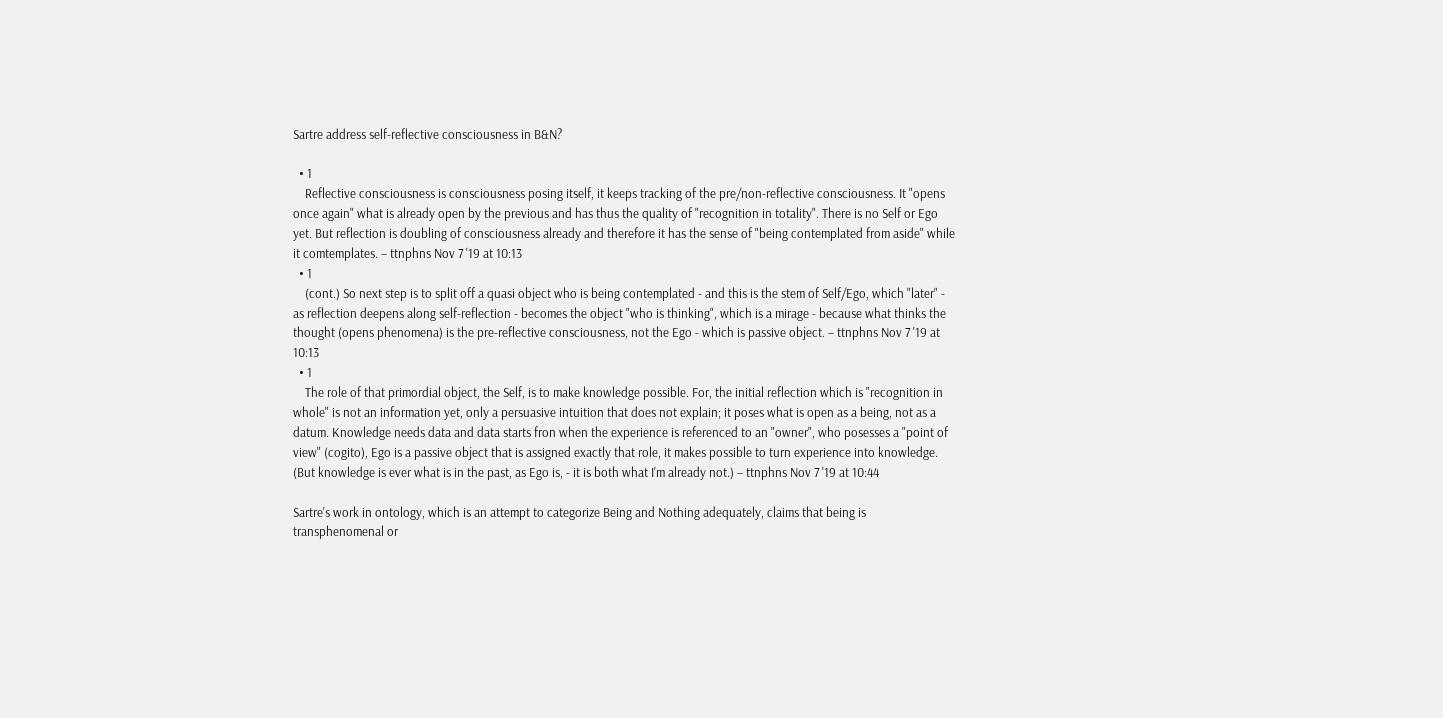Sartre address self-reflective consciousness in B&N?

  • 1
    Reflective consciousness is consciousness posing itself, it keeps tracking of the pre/non-reflective consciousness. It "opens once again" what is already open by the previous and has thus the quality of "recognition in totality". There is no Self or Ego yet. But reflection is doubling of consciousness already and therefore it has the sense of "being contemplated from aside" while it comtemplates. – ttnphns Nov 7 '19 at 10:13
  • 1
    (cont.) So next step is to split off a quasi object who is being contemplated - and this is the stem of Self/Ego, which "later" - as reflection deepens along self-reflection - becomes the object "who is thinking", which is a mirage - because what thinks the thought (opens phenomena) is the pre-reflective consciousness, not the Ego - which is passive object. – ttnphns Nov 7 '19 at 10:13
  • 1
    The role of that primordial object, the Self, is to make knowledge possible. For, the initial reflection which is "recognition in whole" is not an information yet, only a persuasive intuition that does not explain; it poses what is open as a being, not as a datum. Knowledge needs data and data starts fron when the experience is referenced to an "owner", who posesses a "point of view" (cogito), Ego is a passive object that is assigned exactly that role, it makes possible to turn experience into knowledge. (But knowledge is ever what is in the past, as Ego is, - it is both what I'm already not.) – ttnphns Nov 7 '19 at 10:44

Sartre's work in ontology, which is an attempt to categorize Being and Nothing adequately, claims that being is transphenomenal or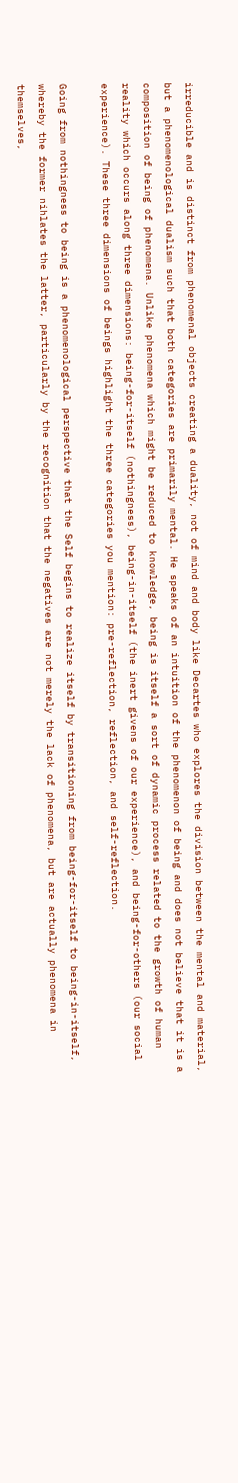irreducible and is distinct from phenomenal objects creating a duality, not of mind and body like Decartes who explores the division between the mental and material, but a phenomenological dualism such that both categories are primarily mental. He speaks of an intuition of the phenomenon of being and does not believe that it is a composition of being of phenomena. Unlike phenomena which might be reduced to knowledge, being is itself a sort of dynamic process related to the growth of human reality which occurs along three dimensions: being-for-itself (nothingness), being-in-itself (the inert givens of our experience), and being-for-others (our social experience). These three dimensions of beings highlight the three categories you mention: pre-reflection, reflection, and self-reflection.

Going from nothingness to being is a phenomenological perspective that the Self begins to realize itself by transitioning from being-for-itself to being-in-itself, whereby the former nihlates the latter, particularly by the recognition that the negatives are not merely the lack of phenomena, but are actually phenomena in themselves,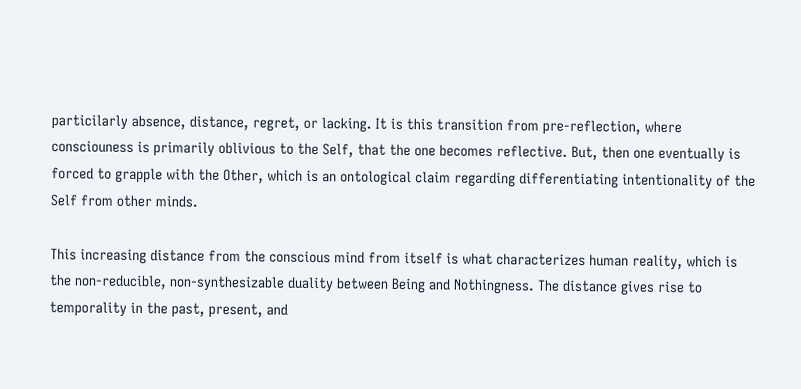particilarly absence, distance, regret, or lacking. It is this transition from pre-reflection, where consciouness is primarily oblivious to the Self, that the one becomes reflective. But, then one eventually is forced to grapple with the Other, which is an ontological claim regarding differentiating intentionality of the Self from other minds.

This increasing distance from the conscious mind from itself is what characterizes human reality, which is the non-reducible, non-synthesizable duality between Being and Nothingness. The distance gives rise to temporality in the past, present, and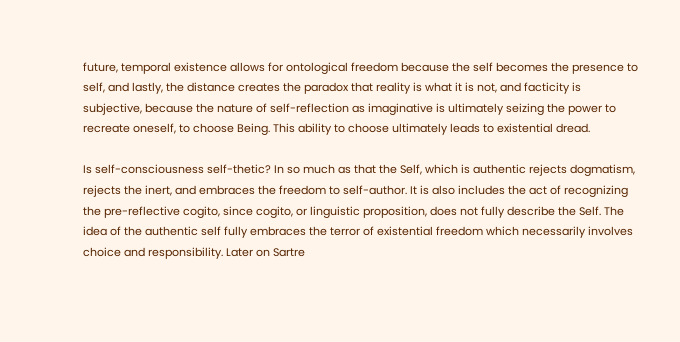future, temporal existence allows for ontological freedom because the self becomes the presence to self, and lastly, the distance creates the paradox that reality is what it is not, and facticity is subjective, because the nature of self-reflection as imaginative is ultimately seizing the power to recreate oneself, to choose Being. This ability to choose ultimately leads to existential dread.

Is self-consciousness self-thetic? In so much as that the Self, which is authentic rejects dogmatism, rejects the inert, and embraces the freedom to self-author. It is also includes the act of recognizing the pre-reflective cogito, since cogito, or linguistic proposition, does not fully describe the Self. The idea of the authentic self fully embraces the terror of existential freedom which necessarily involves choice and responsibility. Later on Sartre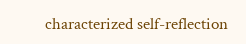characterized self-reflection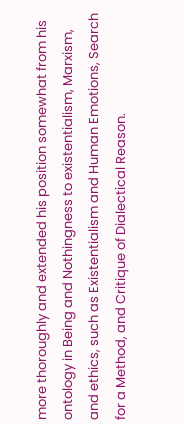more thoroughly and extended his position somewhat from his ontology in Being and Nothingness to existentialism, Marxism, and ethics, such as Existentialism and Human Emotions, Search for a Method, and Critique of Dialectical Reason.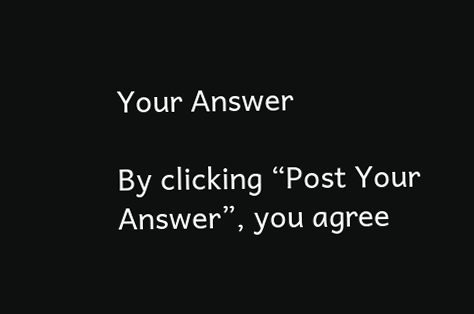Your Answer

By clicking “Post Your Answer”, you agree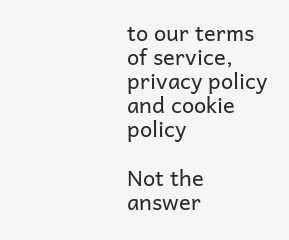to our terms of service, privacy policy and cookie policy

Not the answer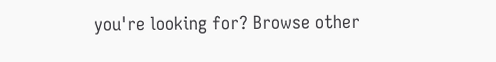you're looking for? Browse other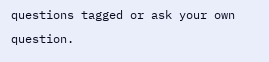questions tagged or ask your own question.